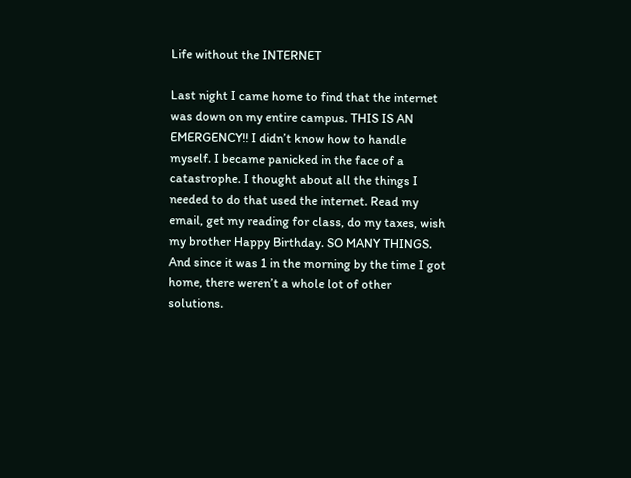Life without the INTERNET

Last night I came home to find that the internet was down on my entire campus. THIS IS AN EMERGENCY!! I didn’t know how to handle myself. I became panicked in the face of a catastrophe. I thought about all the things I needed to do that used the internet. Read my email, get my reading for class, do my taxes, wish my brother Happy Birthday. SO MANY THINGS. And since it was 1 in the morning by the time I got home, there weren’t a whole lot of other solutions.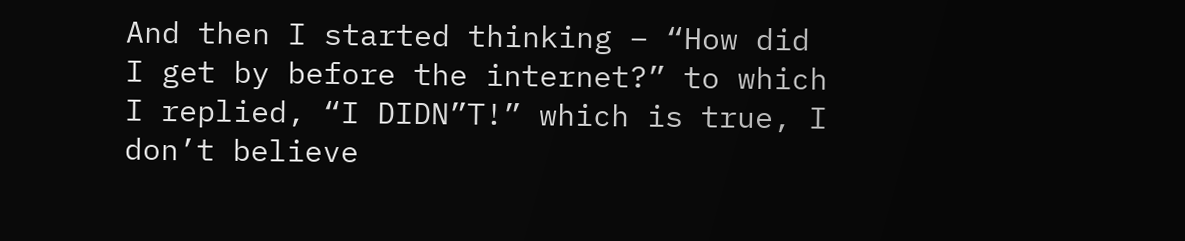And then I started thinking – “How did I get by before the internet?” to which I replied, “I DIDN”T!” which is true, I don’t believe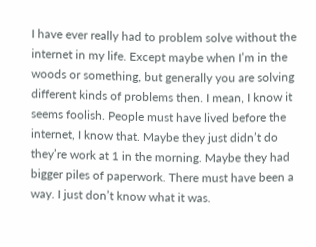I have ever really had to problem solve without the internet in my life. Except maybe when I’m in the woods or something, but generally you are solving different kinds of problems then. I mean, I know it seems foolish. People must have lived before the internet, I know that. Maybe they just didn’t do they’re work at 1 in the morning. Maybe they had bigger piles of paperwork. There must have been a way. I just don’t know what it was.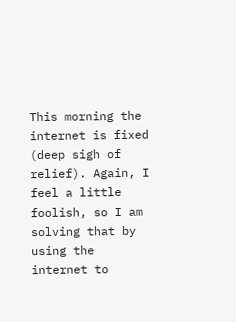This morning the internet is fixed (deep sigh of relief). Again, I feel a little foolish, so I am solving that by using the internet to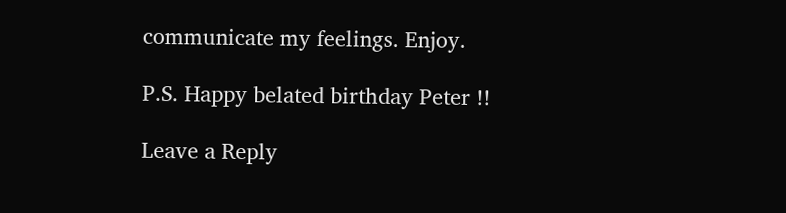communicate my feelings. Enjoy.

P.S. Happy belated birthday Peter !!

Leave a Reply